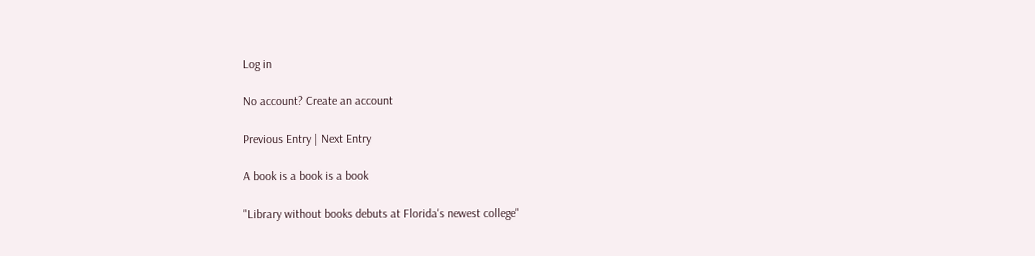Log in

No account? Create an account

Previous Entry | Next Entry

A book is a book is a book

"Library without books debuts at Florida's newest college"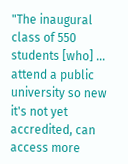"The inaugural class of 550 students [who] ... attend a public university so new it's not yet accredited, can access more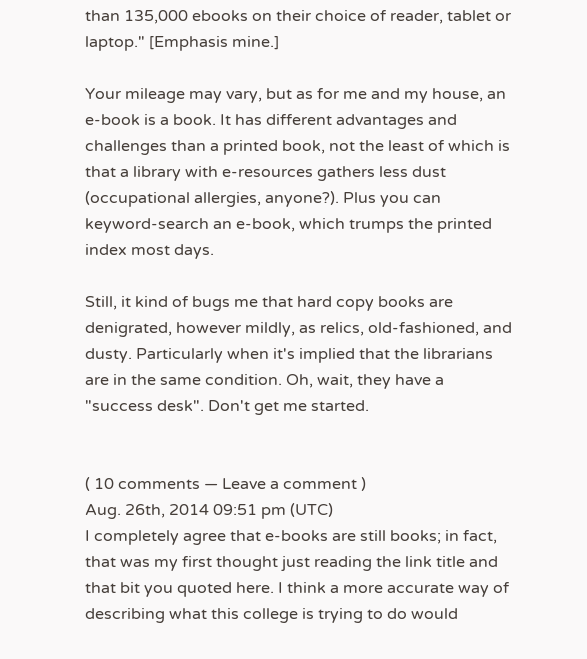than 135,000 ebooks on their choice of reader, tablet or laptop." [Emphasis mine.]

Your mileage may vary, but as for me and my house, an e-book is a book. It has different advantages and challenges than a printed book, not the least of which is that a library with e-resources gathers less dust (occupational allergies, anyone?). Plus you can keyword-search an e-book, which trumps the printed index most days.

Still, it kind of bugs me that hard copy books are denigrated, however mildly, as relics, old-fashioned, and dusty. Particularly when it's implied that the librarians are in the same condition. Oh, wait, they have a "success desk". Don't get me started.


( 10 comments — Leave a comment )
Aug. 26th, 2014 09:51 pm (UTC)
I completely agree that e-books are still books; in fact, that was my first thought just reading the link title and that bit you quoted here. I think a more accurate way of describing what this college is trying to do would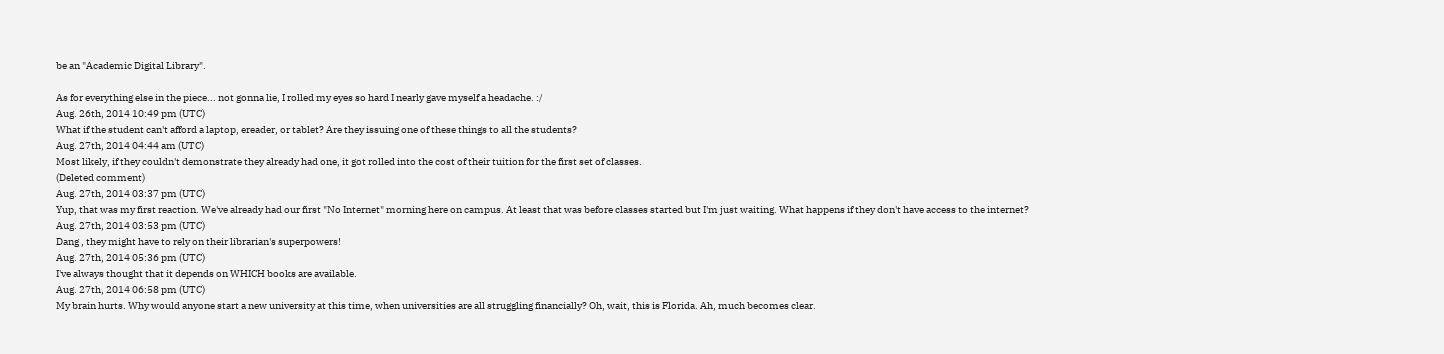be an "Academic Digital Library".

As for everything else in the piece... not gonna lie, I rolled my eyes so hard I nearly gave myself a headache. :/
Aug. 26th, 2014 10:49 pm (UTC)
What if the student can't afford a laptop, ereader, or tablet? Are they issuing one of these things to all the students?
Aug. 27th, 2014 04:44 am (UTC)
Most likely, if they couldn't demonstrate they already had one, it got rolled into the cost of their tuition for the first set of classes.
(Deleted comment)
Aug. 27th, 2014 03:37 pm (UTC)
Yup, that was my first reaction. We've already had our first "No Internet" morning here on campus. At least that was before classes started but I'm just waiting. What happens if they don't have access to the internet?
Aug. 27th, 2014 03:53 pm (UTC)
Dang , they might have to rely on their librarian's superpowers!
Aug. 27th, 2014 05:36 pm (UTC)
I've always thought that it depends on WHICH books are available.
Aug. 27th, 2014 06:58 pm (UTC)
My brain hurts. Why would anyone start a new university at this time, when universities are all struggling financially? Oh, wait, this is Florida. Ah, much becomes clear.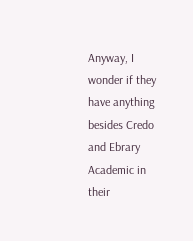Anyway, I wonder if they have anything besides Credo and Ebrary Academic in their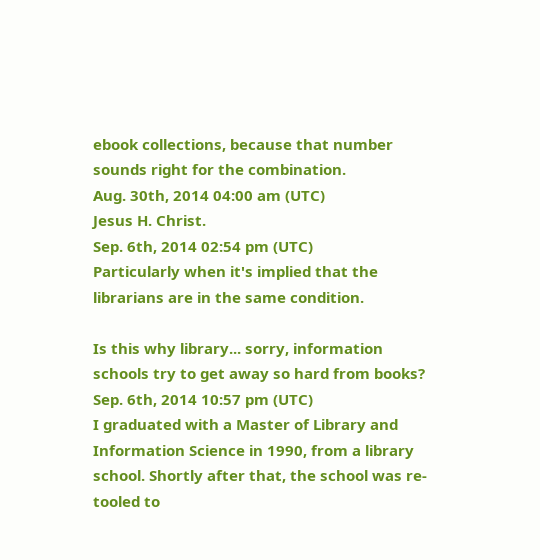ebook collections, because that number sounds right for the combination.
Aug. 30th, 2014 04:00 am (UTC)
Jesus H. Christ.
Sep. 6th, 2014 02:54 pm (UTC)
Particularly when it's implied that the librarians are in the same condition.

Is this why library... sorry, information schools try to get away so hard from books?
Sep. 6th, 2014 10:57 pm (UTC)
I graduated with a Master of Library and Information Science in 1990, from a library school. Shortly after that, the school was re-tooled to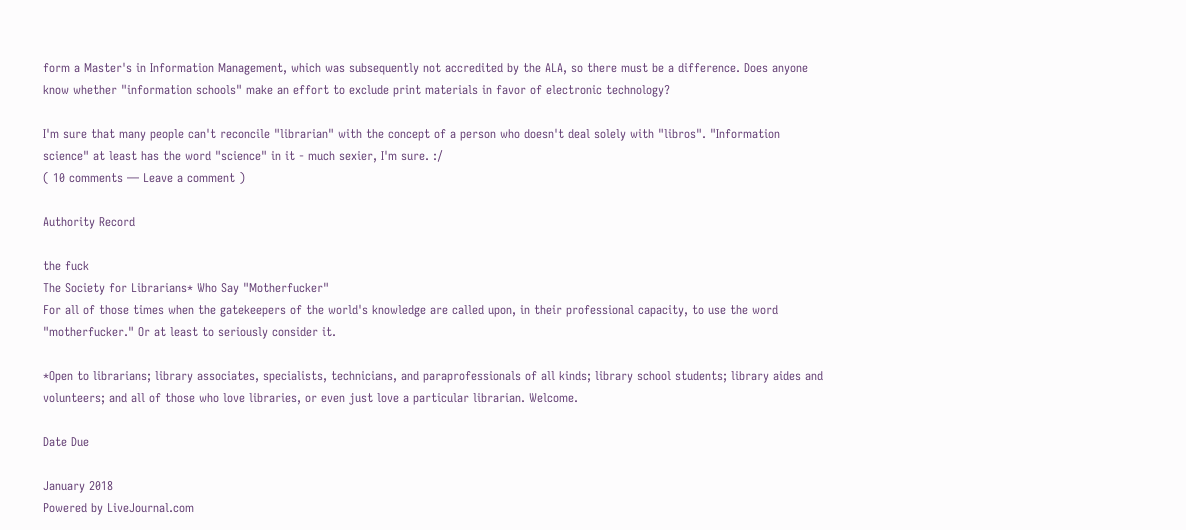form a Master's in Information Management, which was subsequently not accredited by the ALA, so there must be a difference. Does anyone know whether "information schools" make an effort to exclude print materials in favor of electronic technology?

I'm sure that many people can't reconcile "librarian" with the concept of a person who doesn't deal solely with "libros". "Information science" at least has the word "science" in it - much sexier, I'm sure. :/
( 10 comments — Leave a comment )

Authority Record

the fuck
The Society for Librarians* Who Say "Motherfucker"
For all of those times when the gatekeepers of the world's knowledge are called upon, in their professional capacity, to use the word "motherfucker." Or at least to seriously consider it.

*Open to librarians; library associates, specialists, technicians, and paraprofessionals of all kinds; library school students; library aides and volunteers; and all of those who love libraries, or even just love a particular librarian. Welcome.

Date Due

January 2018
Powered by LiveJournal.com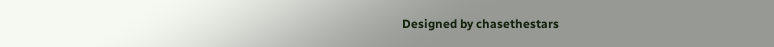Designed by chasethestars